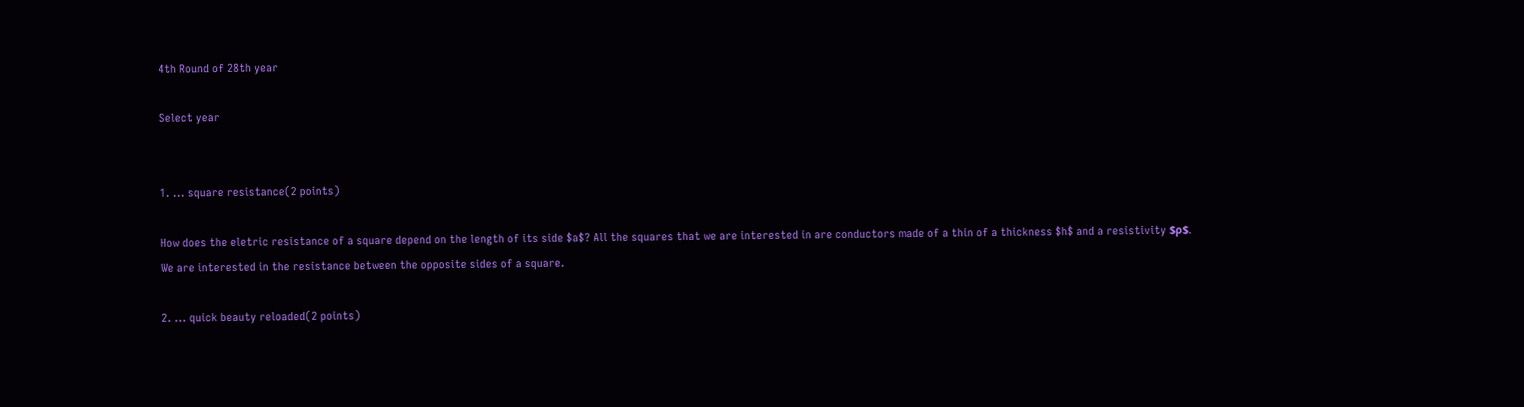4th Round of 28th year

Select year


1. ... square resistance(2 points)

How does the eletric resistance of a square depend on the length of its side $a$? All the squares that we are interested in are conductors made of a thin of a thickness $h$ and a resistivity $ρ$. We are interested in the resistance between the opposite sides of a square.

2. ... quick beauty reloaded(2 points)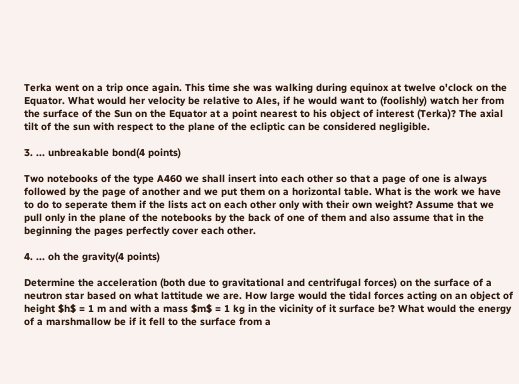Terka went on a trip once again. This time she was walking during equinox at twelve o'clock on the Equator. What would her velocity be relative to Ales, if he would want to (foolishly) watch her from the surface of the Sun on the Equator at a point nearest to his object of interest (Terka)? The axial tilt of the sun with respect to the plane of the ecliptic can be considered negligible.

3. ... unbreakable bond(4 points)

Two notebooks of the type A460 we shall insert into each other so that a page of one is always followed by the page of another and we put them on a horizontal table. What is the work we have to do to seperate them if the lists act on each other only with their own weight? Assume that we pull only in the plane of the notebooks by the back of one of them and also assume that in the beginning the pages perfectly cover each other.

4. ... oh the gravity(4 points)

Determine the acceleration (both due to gravitational and centrifugal forces) on the surface of a neutron star based on what lattitude we are. How large would the tidal forces acting on an object of height $h$ = 1 m and with a mass $m$ = 1 kg in the vicinity of it surface be? What would the energy of a marshmallow be if it fell to the surface from a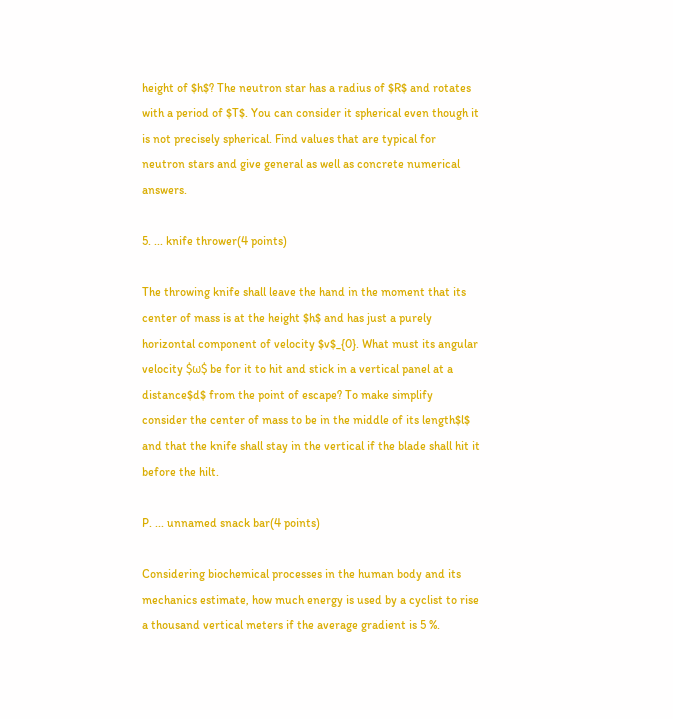height of $h$? The neutron star has a radius of $R$ and rotates with a period of $T$. You can consider it spherical even though it is not precisely spherical. Find values that are typical for neutron stars and give general as well as concrete numerical answers.

5. ... knife thrower(4 points)

The throwing knife shall leave the hand in the moment that its center of mass is at the height $h$ and has just a purely horizontal component of velocity $v$_{0}. What must its angular velocity $ω$ be for it to hit and stick in a vertical panel at a distance$d$ from the point of escape? To make simplify consider the center of mass to be in the middle of its length$l$ and that the knife shall stay in the vertical if the blade shall hit it before the hilt.

P. ... unnamed snack bar(4 points)

Considering biochemical processes in the human body and its mechanics estimate, how much energy is used by a cyclist to rise a thousand vertical meters if the average gradient is 5 %.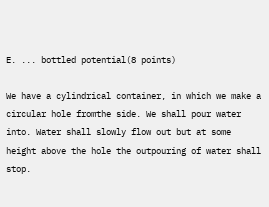E. ... bottled potential(8 points)

We have a cylindrical container, in which we make a circular hole fromthe side. We shall pour water into. Water shall slowly flow out but at some height above the hole the outpouring of water shall stop.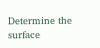Determine the surface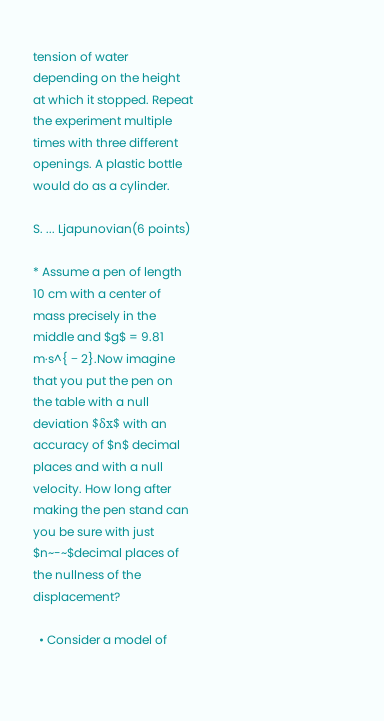tension of water depending on the height at which it stopped. Repeat the experiment multiple times with three different openings. A plastic bottle would do as a cylinder.

S. ... Ljapunovian(6 points)

* Assume a pen of length 10 cm with a center of mass precisely in the middle and $g$ = 9.81 m·s^{ − 2}.Now imagine that you put the pen on the table with a null deviation $δx$ with an accuracy of $n$ decimal places and with a null velocity. How long after making the pen stand can you be sure with just  $n~-~$decimal places of the nullness of the displacement?

  • Consider a model of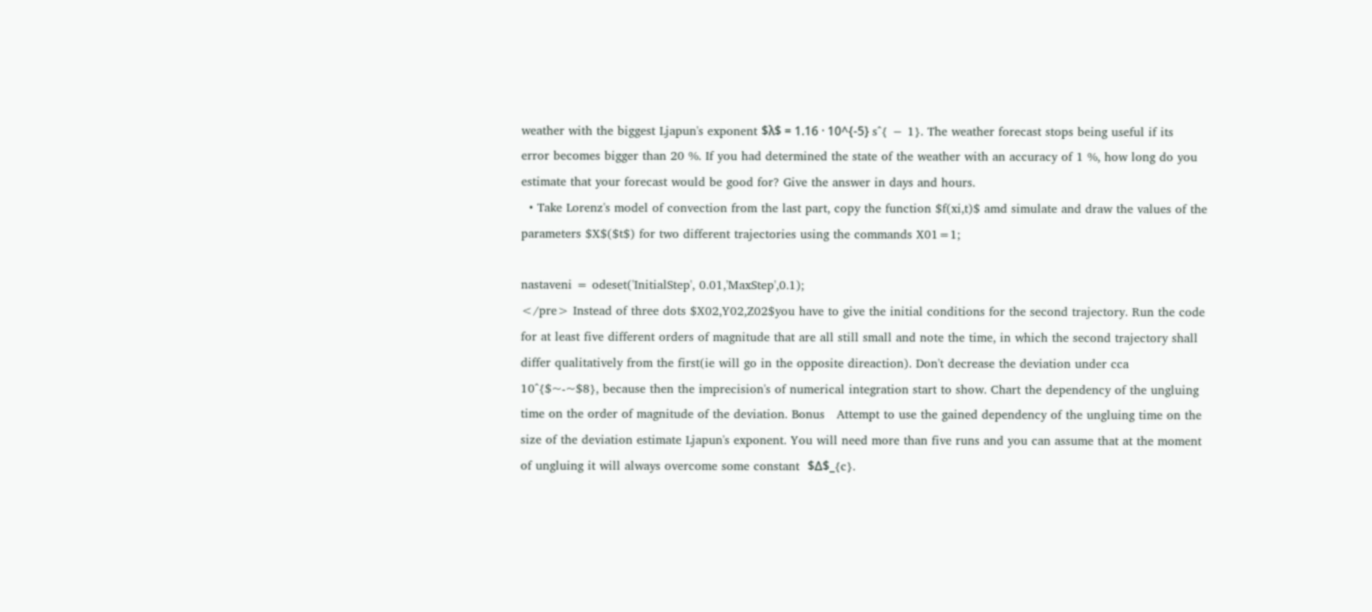weather with the biggest Ljapun's exponent $λ$ = 1.16 · 10^{-5} s^{ − 1}. The weather forecast stops being useful if its error becomes bigger than 20 %. If you had determined the state of the weather with an accuracy of 1 %, how long do you estimate that your forecast would be good for? Give the answer in days and hours.
  • Take Lorenz's model of convection from the last part, copy the function $f(xi,t)$ amd simulate and draw the values of the parameters $X$($t$) for two different trajectories using the commands X01=1;

nastaveni = odeset('InitialStep', 0.01,'MaxStep',0.1);
</pre> Instead of three dots $X02,Y02,Z02$you have to give the initial conditions for the second trajectory. Run the code for at least five different orders of magnitude that are all still small and note the time, in which the second trajectory shall differ qualitatively from the first(ie will go in the opposite direaction). Don't decrease the deviation under cca 10^{$~-~$8}, because then the imprecision's of numerical integration start to show. Chart the dependency of the ungluing time on the order of magnitude of the deviation. Bonus   Attempt to use the gained dependency of the ungluing time on the size of the deviation estimate Ljapun's exponent. You will need more than five runs and you can assume that at the moment of ungluing it will always overcome some constant  $Δ$_{c}.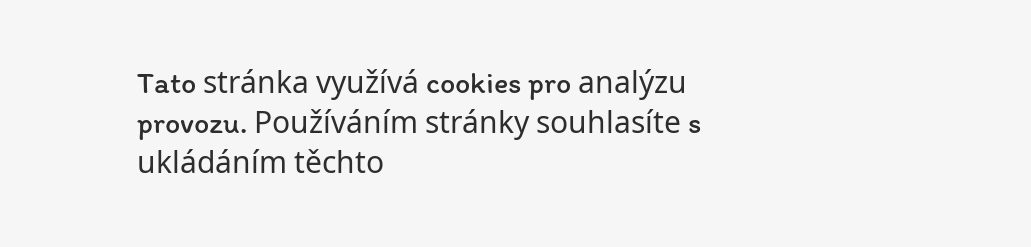Tato stránka využívá cookies pro analýzu provozu. Používáním stránky souhlasíte s ukládáním těchto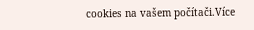cookies na vašem počítači.Více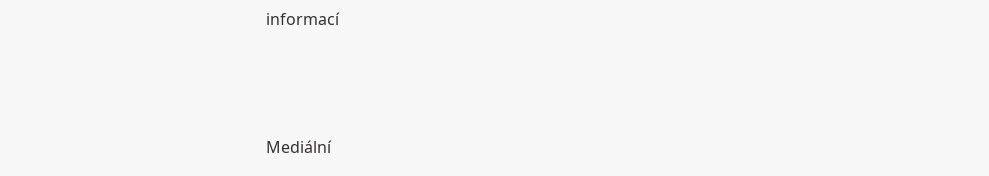informací



Mediální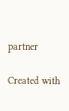partner

Created with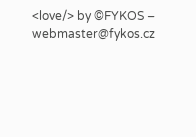<love/> by ©FYKOS – webmaster@fykos.cz